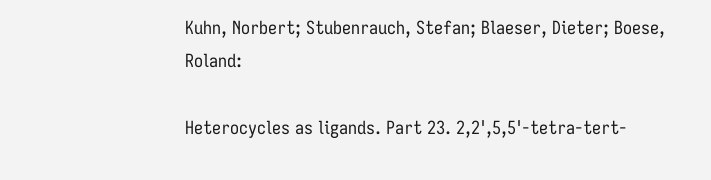Kuhn, Norbert; Stubenrauch, Stefan; Blaeser, Dieter; Boese, Roland:

Heterocycles as ligands. Part 23. 2,2',5,5'-tetra-tert-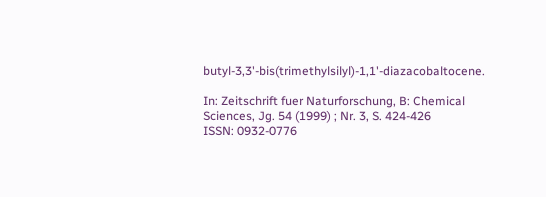butyl-3,3'-bis(trimethylsilyl)-1,1'-diazacobaltocene.

In: Zeitschrift fuer Naturforschung, B: Chemical Sciences, Jg. 54 (1999) ; Nr. 3, S. 424-426
ISSN: 0932-0776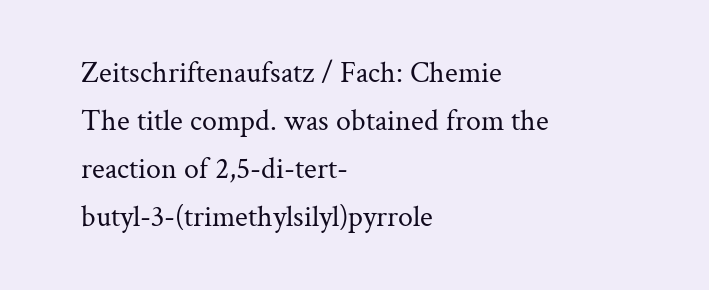Zeitschriftenaufsatz / Fach: Chemie
The title compd. was obtained from the reaction of 2,5-di-tert-butyl-3-(trimethylsilyl)pyrrole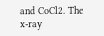and CoCl2. The x-ray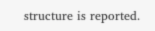structure is reported.